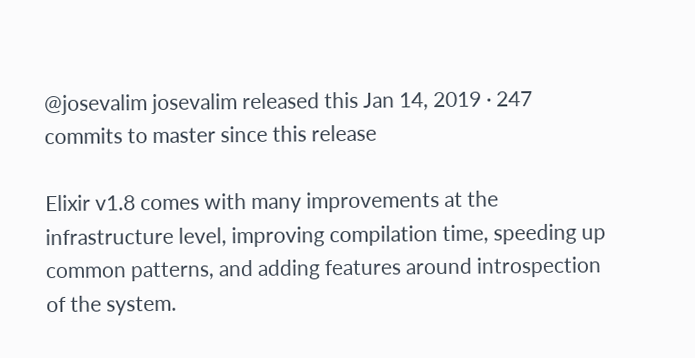@josevalim josevalim released this Jan 14, 2019 · 247 commits to master since this release

Elixir v1.8 comes with many improvements at the infrastructure level, improving compilation time, speeding up common patterns, and adding features around introspection of the system.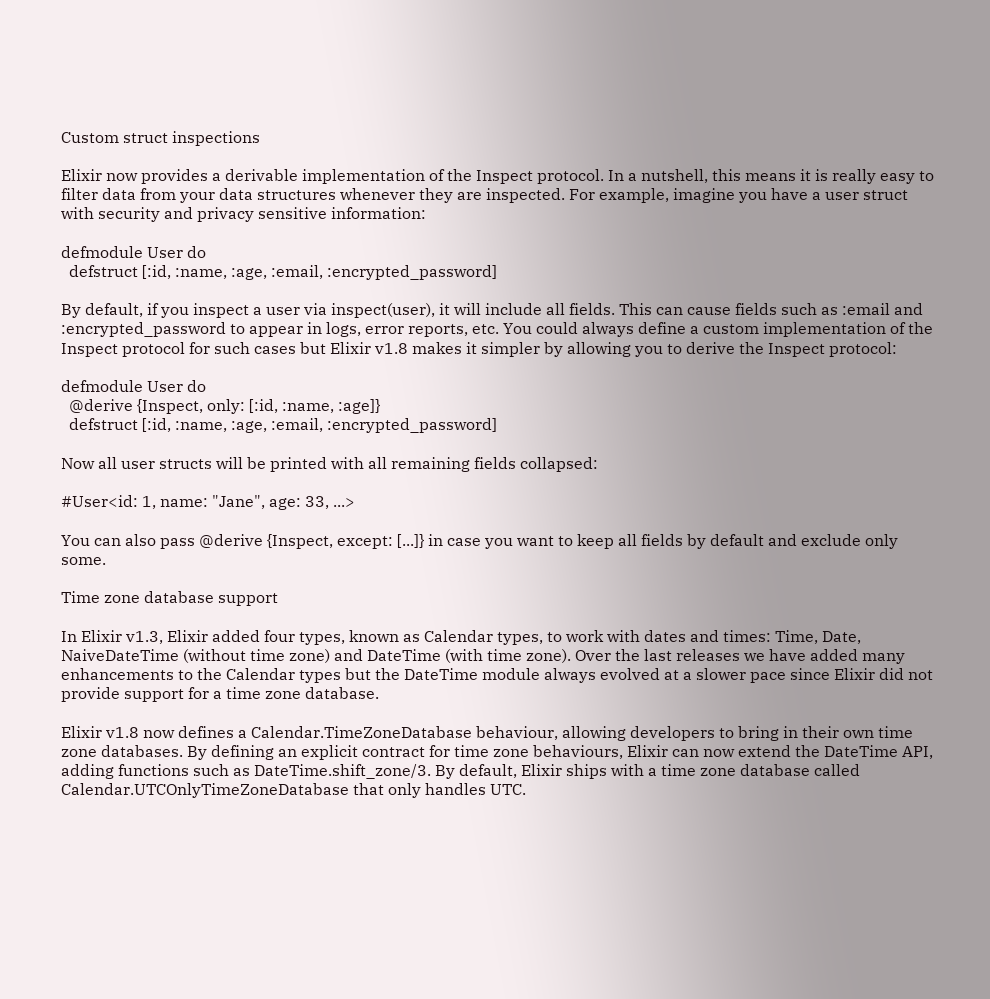Custom struct inspections

Elixir now provides a derivable implementation of the Inspect protocol. In a nutshell, this means it is really easy to filter data from your data structures whenever they are inspected. For example, imagine you have a user struct with security and privacy sensitive information:

defmodule User do
  defstruct [:id, :name, :age, :email, :encrypted_password]

By default, if you inspect a user via inspect(user), it will include all fields. This can cause fields such as :email and :encrypted_password to appear in logs, error reports, etc. You could always define a custom implementation of the Inspect protocol for such cases but Elixir v1.8 makes it simpler by allowing you to derive the Inspect protocol:

defmodule User do
  @derive {Inspect, only: [:id, :name, :age]}
  defstruct [:id, :name, :age, :email, :encrypted_password]

Now all user structs will be printed with all remaining fields collapsed:

#User<id: 1, name: "Jane", age: 33, ...>

You can also pass @derive {Inspect, except: [...]} in case you want to keep all fields by default and exclude only some.

Time zone database support

In Elixir v1.3, Elixir added four types, known as Calendar types, to work with dates and times: Time, Date, NaiveDateTime (without time zone) and DateTime (with time zone). Over the last releases we have added many enhancements to the Calendar types but the DateTime module always evolved at a slower pace since Elixir did not provide support for a time zone database.

Elixir v1.8 now defines a Calendar.TimeZoneDatabase behaviour, allowing developers to bring in their own time zone databases. By defining an explicit contract for time zone behaviours, Elixir can now extend the DateTime API, adding functions such as DateTime.shift_zone/3. By default, Elixir ships with a time zone database called Calendar.UTCOnlyTimeZoneDatabase that only handles UTC.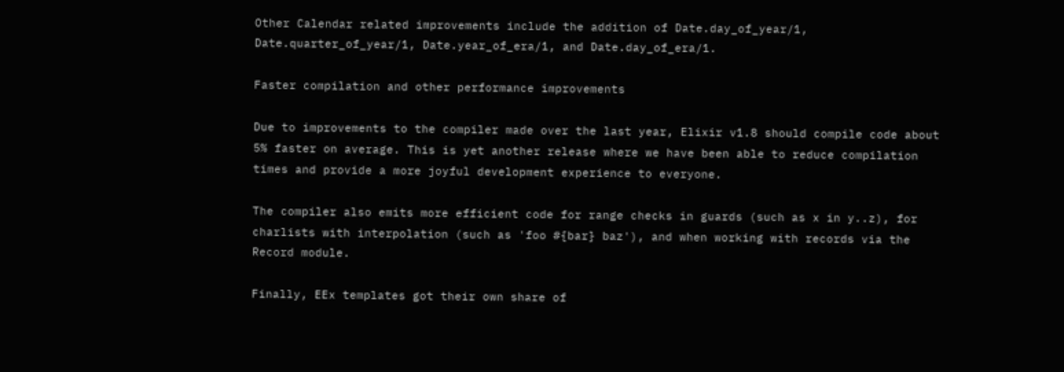Other Calendar related improvements include the addition of Date.day_of_year/1, Date.quarter_of_year/1, Date.year_of_era/1, and Date.day_of_era/1.

Faster compilation and other performance improvements

Due to improvements to the compiler made over the last year, Elixir v1.8 should compile code about 5% faster on average. This is yet another release where we have been able to reduce compilation times and provide a more joyful development experience to everyone.

The compiler also emits more efficient code for range checks in guards (such as x in y..z), for charlists with interpolation (such as 'foo #{bar} baz'), and when working with records via the Record module.

Finally, EEx templates got their own share of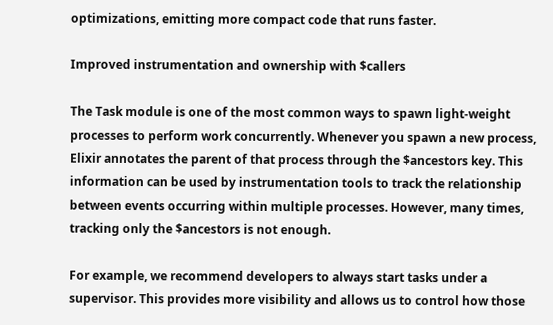optimizations, emitting more compact code that runs faster.

Improved instrumentation and ownership with $callers

The Task module is one of the most common ways to spawn light-weight processes to perform work concurrently. Whenever you spawn a new process, Elixir annotates the parent of that process through the $ancestors key. This information can be used by instrumentation tools to track the relationship between events occurring within multiple processes. However, many times, tracking only the $ancestors is not enough.

For example, we recommend developers to always start tasks under a supervisor. This provides more visibility and allows us to control how those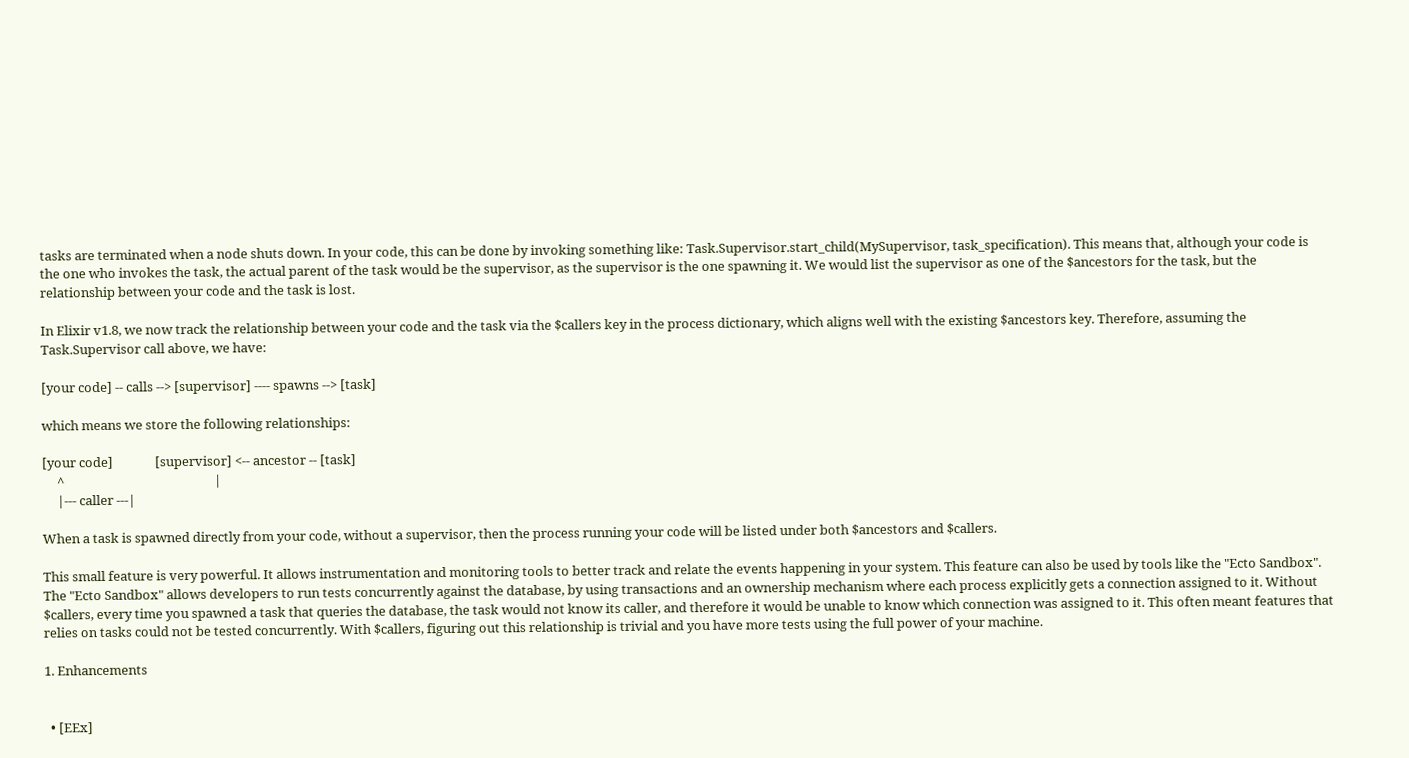tasks are terminated when a node shuts down. In your code, this can be done by invoking something like: Task.Supervisor.start_child(MySupervisor, task_specification). This means that, although your code is the one who invokes the task, the actual parent of the task would be the supervisor, as the supervisor is the one spawning it. We would list the supervisor as one of the $ancestors for the task, but the relationship between your code and the task is lost.

In Elixir v1.8, we now track the relationship between your code and the task via the $callers key in the process dictionary, which aligns well with the existing $ancestors key. Therefore, assuming the Task.Supervisor call above, we have:

[your code] -- calls --> [supervisor] ---- spawns --> [task]

which means we store the following relationships:

[your code]              [supervisor] <-- ancestor -- [task]
     ^                                                  |
     |--- caller ---|

When a task is spawned directly from your code, without a supervisor, then the process running your code will be listed under both $ancestors and $callers.

This small feature is very powerful. It allows instrumentation and monitoring tools to better track and relate the events happening in your system. This feature can also be used by tools like the "Ecto Sandbox". The "Ecto Sandbox" allows developers to run tests concurrently against the database, by using transactions and an ownership mechanism where each process explicitly gets a connection assigned to it. Without $callers, every time you spawned a task that queries the database, the task would not know its caller, and therefore it would be unable to know which connection was assigned to it. This often meant features that relies on tasks could not be tested concurrently. With $callers, figuring out this relationship is trivial and you have more tests using the full power of your machine.

1. Enhancements


  • [EEx]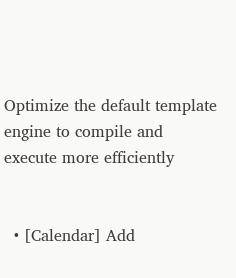Optimize the default template engine to compile and execute more efficiently


  • [Calendar] Add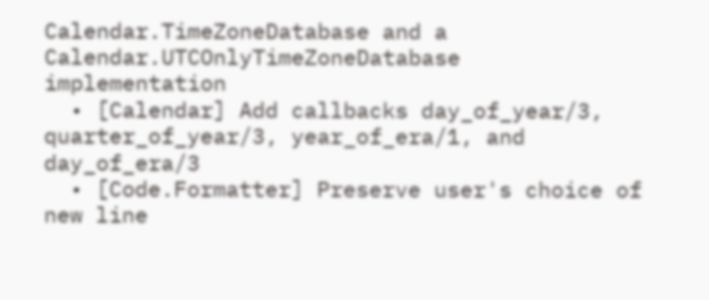Calendar.TimeZoneDatabase and a Calendar.UTCOnlyTimeZoneDatabase implementation
  • [Calendar] Add callbacks day_of_year/3, quarter_of_year/3, year_of_era/1, and day_of_era/3
  • [Code.Formatter] Preserve user's choice of new line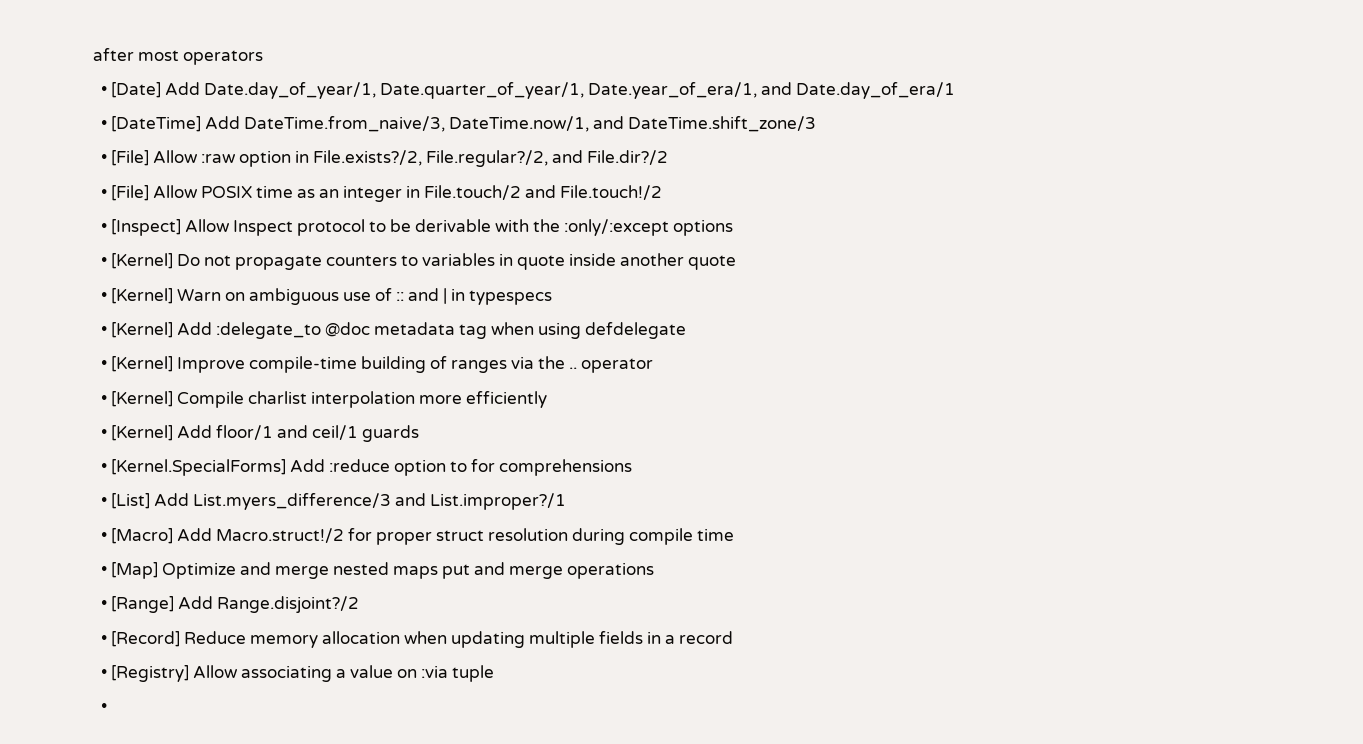after most operators
  • [Date] Add Date.day_of_year/1, Date.quarter_of_year/1, Date.year_of_era/1, and Date.day_of_era/1
  • [DateTime] Add DateTime.from_naive/3, DateTime.now/1, and DateTime.shift_zone/3
  • [File] Allow :raw option in File.exists?/2, File.regular?/2, and File.dir?/2
  • [File] Allow POSIX time as an integer in File.touch/2 and File.touch!/2
  • [Inspect] Allow Inspect protocol to be derivable with the :only/:except options
  • [Kernel] Do not propagate counters to variables in quote inside another quote
  • [Kernel] Warn on ambiguous use of :: and | in typespecs
  • [Kernel] Add :delegate_to @doc metadata tag when using defdelegate
  • [Kernel] Improve compile-time building of ranges via the .. operator
  • [Kernel] Compile charlist interpolation more efficiently
  • [Kernel] Add floor/1 and ceil/1 guards
  • [Kernel.SpecialForms] Add :reduce option to for comprehensions
  • [List] Add List.myers_difference/3 and List.improper?/1
  • [Macro] Add Macro.struct!/2 for proper struct resolution during compile time
  • [Map] Optimize and merge nested maps put and merge operations
  • [Range] Add Range.disjoint?/2
  • [Record] Reduce memory allocation when updating multiple fields in a record
  • [Registry] Allow associating a value on :via tuple
  •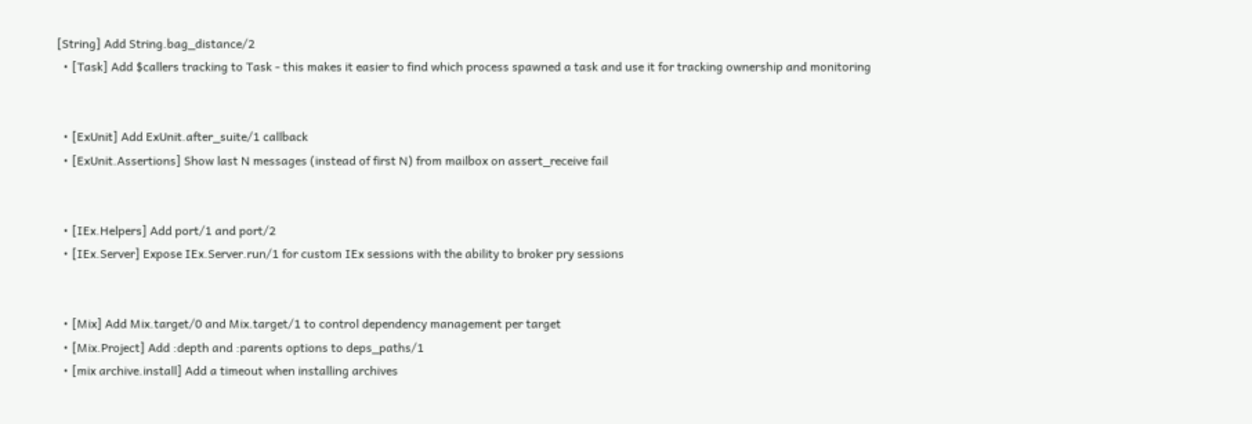[String] Add String.bag_distance/2
  • [Task] Add $callers tracking to Task - this makes it easier to find which process spawned a task and use it for tracking ownership and monitoring


  • [ExUnit] Add ExUnit.after_suite/1 callback
  • [ExUnit.Assertions] Show last N messages (instead of first N) from mailbox on assert_receive fail


  • [IEx.Helpers] Add port/1 and port/2
  • [IEx.Server] Expose IEx.Server.run/1 for custom IEx sessions with the ability to broker pry sessions


  • [Mix] Add Mix.target/0 and Mix.target/1 to control dependency management per target
  • [Mix.Project] Add :depth and :parents options to deps_paths/1
  • [mix archive.install] Add a timeout when installing archives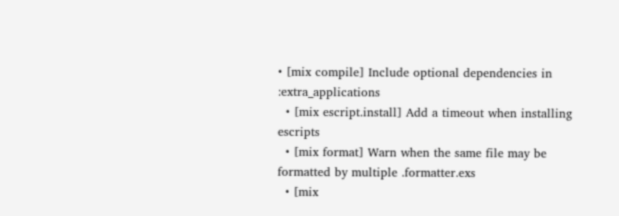• [mix compile] Include optional dependencies in :extra_applications
  • [mix escript.install] Add a timeout when installing escripts
  • [mix format] Warn when the same file may be formatted by multiple .formatter.exs
  • [mix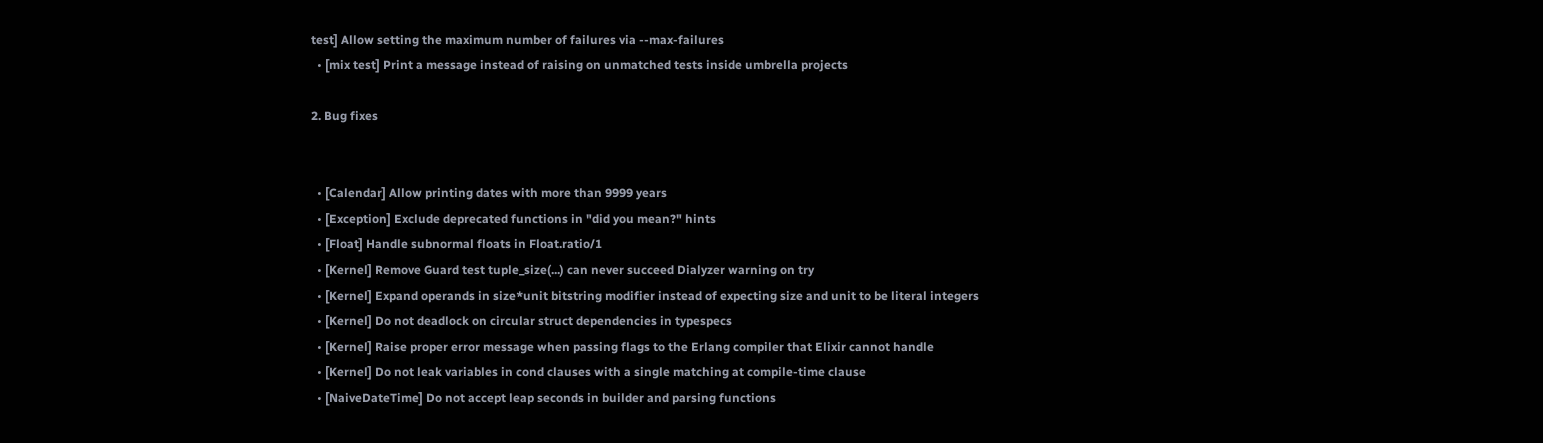test] Allow setting the maximum number of failures via --max-failures
  • [mix test] Print a message instead of raising on unmatched tests inside umbrella projects

2. Bug fixes


  • [Calendar] Allow printing dates with more than 9999 years
  • [Exception] Exclude deprecated functions in "did you mean?" hints
  • [Float] Handle subnormal floats in Float.ratio/1
  • [Kernel] Remove Guard test tuple_size(...) can never succeed Dialyzer warning on try
  • [Kernel] Expand operands in size*unit bitstring modifier instead of expecting size and unit to be literal integers
  • [Kernel] Do not deadlock on circular struct dependencies in typespecs
  • [Kernel] Raise proper error message when passing flags to the Erlang compiler that Elixir cannot handle
  • [Kernel] Do not leak variables in cond clauses with a single matching at compile-time clause
  • [NaiveDateTime] Do not accept leap seconds in builder and parsing functions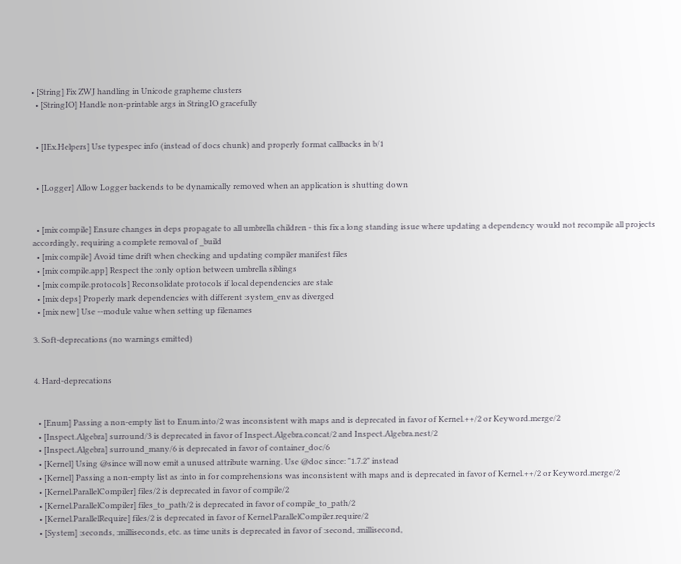• [String] Fix ZWJ handling in Unicode grapheme clusters
  • [StringIO] Handle non-printable args in StringIO gracefully


  • [IEx.Helpers] Use typespec info (instead of docs chunk) and properly format callbacks in b/1


  • [Logger] Allow Logger backends to be dynamically removed when an application is shutting down


  • [mix compile] Ensure changes in deps propagate to all umbrella children - this fix a long standing issue where updating a dependency would not recompile all projects accordingly, requiring a complete removal of _build
  • [mix compile] Avoid time drift when checking and updating compiler manifest files
  • [mix compile.app] Respect the :only option between umbrella siblings
  • [mix compile.protocols] Reconsolidate protocols if local dependencies are stale
  • [mix deps] Properly mark dependencies with different :system_env as diverged
  • [mix new] Use --module value when setting up filenames

3. Soft-deprecations (no warnings emitted)


4. Hard-deprecations


  • [Enum] Passing a non-empty list to Enum.into/2 was inconsistent with maps and is deprecated in favor of Kernel.++/2 or Keyword.merge/2
  • [Inspect.Algebra] surround/3 is deprecated in favor of Inspect.Algebra.concat/2 and Inspect.Algebra.nest/2
  • [Inspect.Algebra] surround_many/6 is deprecated in favor of container_doc/6
  • [Kernel] Using @since will now emit a unused attribute warning. Use @doc since: "1.7.2" instead
  • [Kernel] Passing a non-empty list as :into in for comprehensions was inconsistent with maps and is deprecated in favor of Kernel.++/2 or Keyword.merge/2
  • [Kernel.ParallelCompiler] files/2 is deprecated in favor of compile/2
  • [Kernel.ParallelCompiler] files_to_path/2 is deprecated in favor of compile_to_path/2
  • [Kernel.ParallelRequire] files/2 is deprecated in favor of Kernel.ParallelCompiler.require/2
  • [System] :seconds, :milliseconds, etc. as time units is deprecated in favor of :second, :millisecond,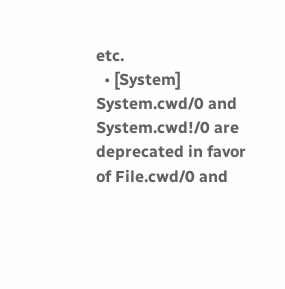etc.
  • [System] System.cwd/0 and System.cwd!/0 are deprecated in favor of File.cwd/0 and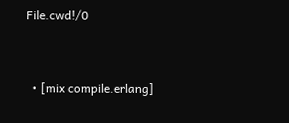File.cwd!/0


  • [mix compile.erlang]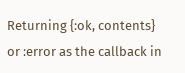Returning {:ok, contents} or :error as the callback in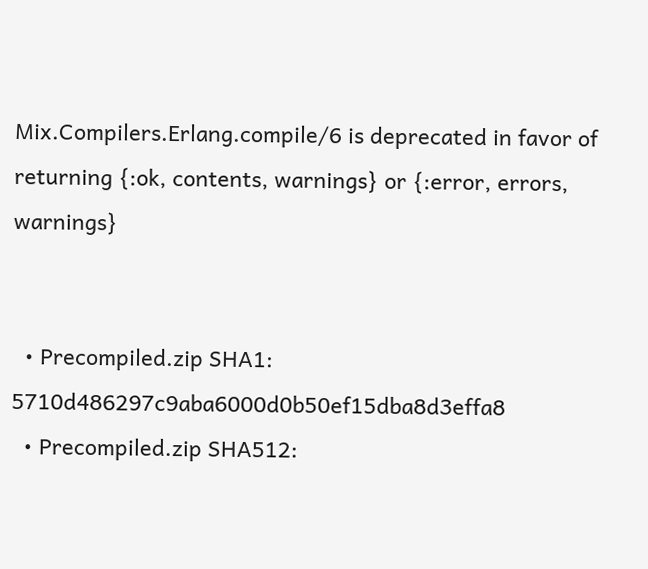Mix.Compilers.Erlang.compile/6 is deprecated in favor of returning {:ok, contents, warnings} or {:error, errors, warnings}


  • Precompiled.zip SHA1: 5710d486297c9aba6000d0b50ef15dba8d3effa8
  • Precompiled.zip SHA512: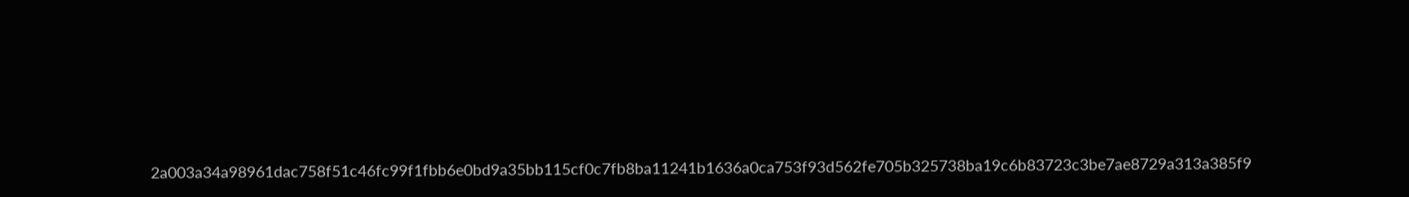2a003a34a98961dac758f51c46fc99f1fbb6e0bd9a35bb115cf0c7fb8ba11241b1636a0ca753f93d562fe705b325738ba19c6b83723c3be7ae8729a313a385f9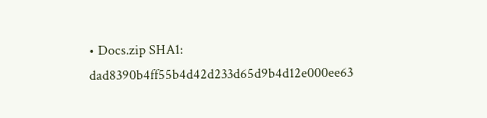• Docs.zip SHA1: dad8390b4ff55b4d42d233d65d9b4d12e000ee63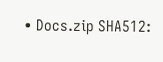• Docs.zip SHA512: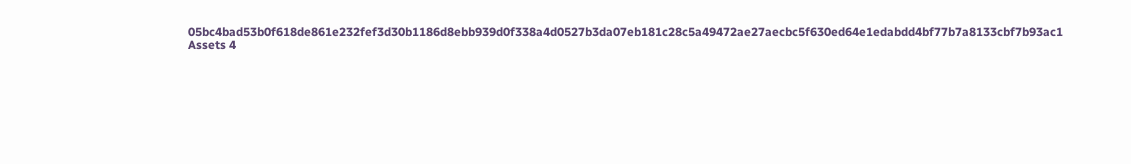05bc4bad53b0f618de861e232fef3d30b1186d8ebb939d0f338a4d0527b3da07eb181c28c5a49472ae27aecbc5f630ed64e1edabdd4bf77b7a8133cbf7b93ac1
Assets 4